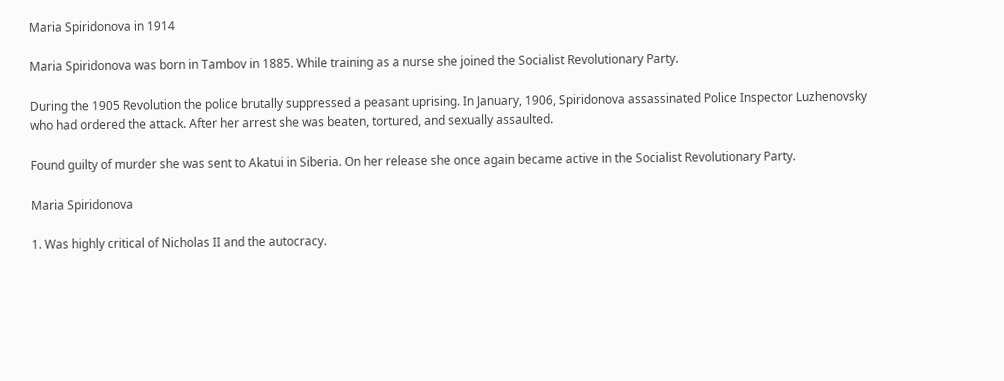Maria Spiridonova in 1914

Maria Spiridonova was born in Tambov in 1885. While training as a nurse she joined the Socialist Revolutionary Party.

During the 1905 Revolution the police brutally suppressed a peasant uprising. In January, 1906, Spiridonova assassinated Police Inspector Luzhenovsky who had ordered the attack. After her arrest she was beaten, tortured, and sexually assaulted.

Found guilty of murder she was sent to Akatui in Siberia. On her release she once again became active in the Socialist Revolutionary Party.

Maria Spiridonova

1. Was highly critical of Nicholas II and the autocracy.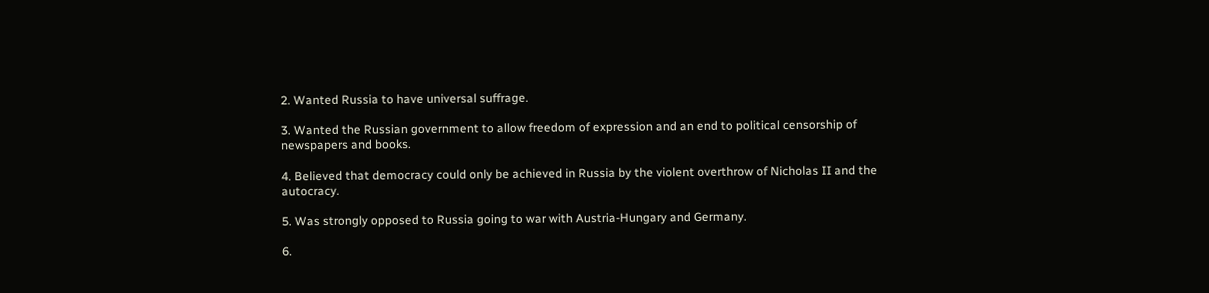2. Wanted Russia to have universal suffrage.

3. Wanted the Russian government to allow freedom of expression and an end to political censorship of newspapers and books.

4. Believed that democracy could only be achieved in Russia by the violent overthrow of Nicholas II and the autocracy.

5. Was strongly opposed to Russia going to war with Austria-Hungary and Germany.

6.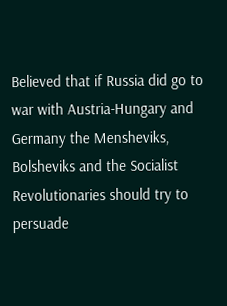Believed that if Russia did go to war with Austria-Hungary and Germany the Mensheviks, Bolsheviks and the Socialist Revolutionaries should try to persuade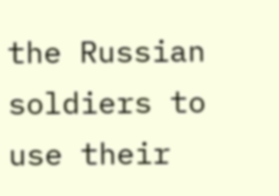the Russian soldiers to use their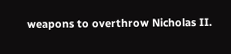weapons to overthrow Nicholas II.